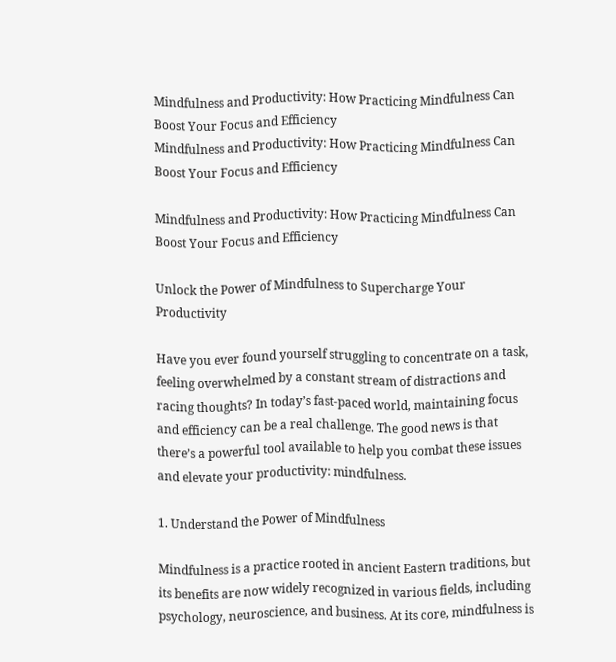Mindfulness and Productivity: How Practicing Mindfulness Can Boost Your Focus and Efficiency
Mindfulness and Productivity: How Practicing Mindfulness Can Boost Your Focus and Efficiency

Mindfulness and Productivity: How Practicing Mindfulness Can Boost Your Focus and Efficiency

Unlock the Power of Mindfulness to Supercharge Your Productivity

Have you ever found yourself struggling to concentrate on a task, feeling overwhelmed by a constant stream of distractions and racing thoughts? In today’s fast-paced world, maintaining focus and efficiency can be a real challenge. The good news is that there’s a powerful tool available to help you combat these issues and elevate your productivity: mindfulness.

1. Understand the Power of Mindfulness

Mindfulness is a practice rooted in ancient Eastern traditions, but its benefits are now widely recognized in various fields, including psychology, neuroscience, and business. At its core, mindfulness is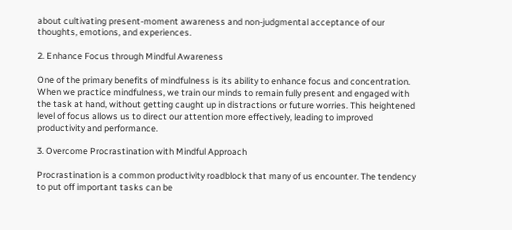about cultivating present-moment awareness and non-judgmental acceptance of our thoughts, emotions, and experiences.

2. Enhance Focus through Mindful Awareness

One of the primary benefits of mindfulness is its ability to enhance focus and concentration. When we practice mindfulness, we train our minds to remain fully present and engaged with the task at hand, without getting caught up in distractions or future worries. This heightened level of focus allows us to direct our attention more effectively, leading to improved productivity and performance.

3. Overcome Procrastination with Mindful Approach

Procrastination is a common productivity roadblock that many of us encounter. The tendency to put off important tasks can be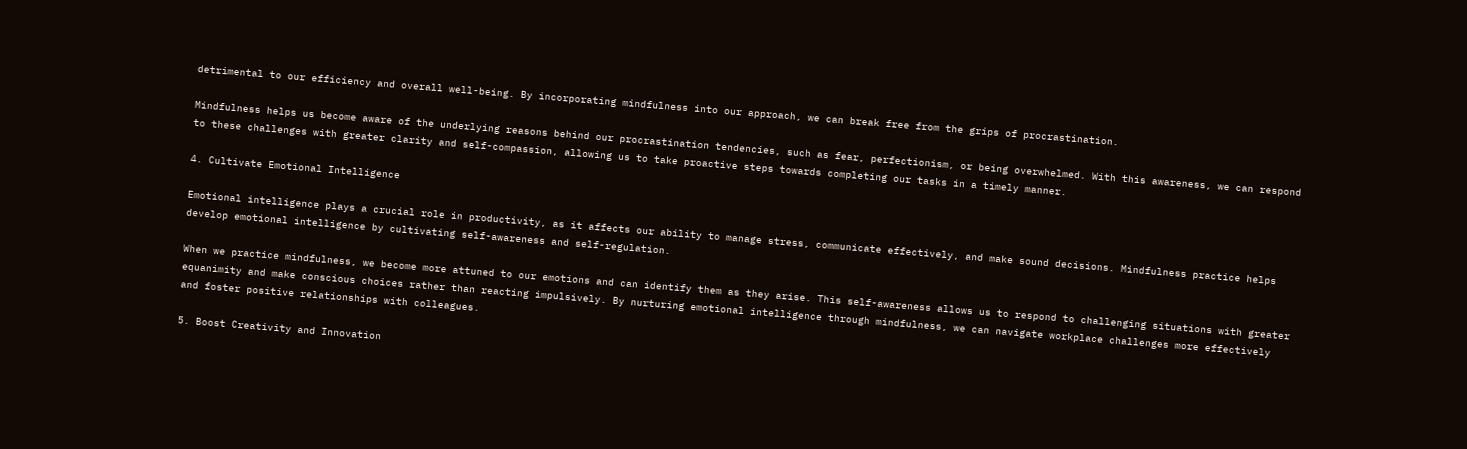detrimental to our efficiency and overall well-being. By incorporating mindfulness into our approach, we can break free from the grips of procrastination.

Mindfulness helps us become aware of the underlying reasons behind our procrastination tendencies, such as fear, perfectionism, or being overwhelmed. With this awareness, we can respond to these challenges with greater clarity and self-compassion, allowing us to take proactive steps towards completing our tasks in a timely manner.

4. Cultivate Emotional Intelligence

Emotional intelligence plays a crucial role in productivity, as it affects our ability to manage stress, communicate effectively, and make sound decisions. Mindfulness practice helps develop emotional intelligence by cultivating self-awareness and self-regulation.

When we practice mindfulness, we become more attuned to our emotions and can identify them as they arise. This self-awareness allows us to respond to challenging situations with greater equanimity and make conscious choices rather than reacting impulsively. By nurturing emotional intelligence through mindfulness, we can navigate workplace challenges more effectively and foster positive relationships with colleagues.

5. Boost Creativity and Innovation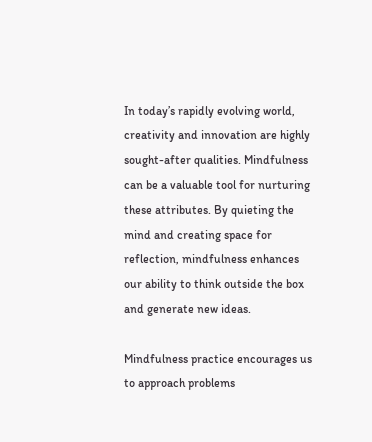In today’s rapidly evolving world, creativity and innovation are highly sought-after qualities. Mindfulness can be a valuable tool for nurturing these attributes. By quieting the mind and creating space for reflection, mindfulness enhances our ability to think outside the box and generate new ideas.

Mindfulness practice encourages us to approach problems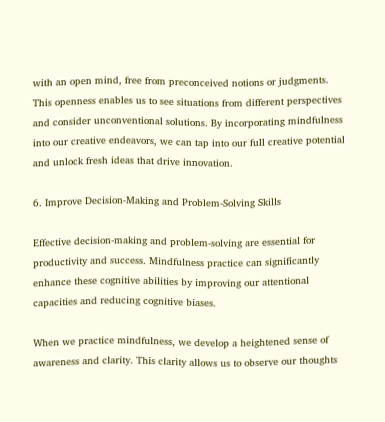with an open mind, free from preconceived notions or judgments. This openness enables us to see situations from different perspectives and consider unconventional solutions. By incorporating mindfulness into our creative endeavors, we can tap into our full creative potential and unlock fresh ideas that drive innovation.

6. Improve Decision-Making and Problem-Solving Skills

Effective decision-making and problem-solving are essential for productivity and success. Mindfulness practice can significantly enhance these cognitive abilities by improving our attentional capacities and reducing cognitive biases.

When we practice mindfulness, we develop a heightened sense of awareness and clarity. This clarity allows us to observe our thoughts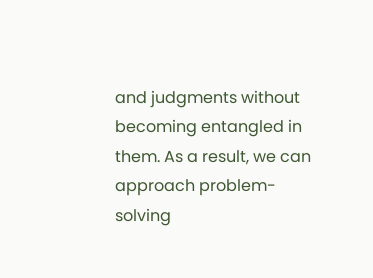and judgments without becoming entangled in them. As a result, we can approach problem-solving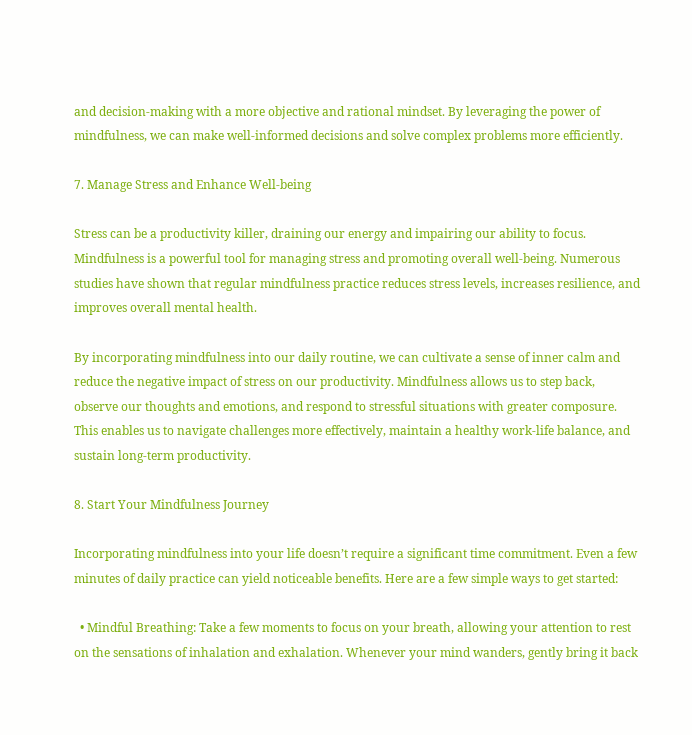and decision-making with a more objective and rational mindset. By leveraging the power of mindfulness, we can make well-informed decisions and solve complex problems more efficiently.

7. Manage Stress and Enhance Well-being

Stress can be a productivity killer, draining our energy and impairing our ability to focus. Mindfulness is a powerful tool for managing stress and promoting overall well-being. Numerous studies have shown that regular mindfulness practice reduces stress levels, increases resilience, and improves overall mental health.

By incorporating mindfulness into our daily routine, we can cultivate a sense of inner calm and reduce the negative impact of stress on our productivity. Mindfulness allows us to step back, observe our thoughts and emotions, and respond to stressful situations with greater composure. This enables us to navigate challenges more effectively, maintain a healthy work-life balance, and sustain long-term productivity.

8. Start Your Mindfulness Journey

Incorporating mindfulness into your life doesn’t require a significant time commitment. Even a few minutes of daily practice can yield noticeable benefits. Here are a few simple ways to get started:

  • Mindful Breathing: Take a few moments to focus on your breath, allowing your attention to rest on the sensations of inhalation and exhalation. Whenever your mind wanders, gently bring it back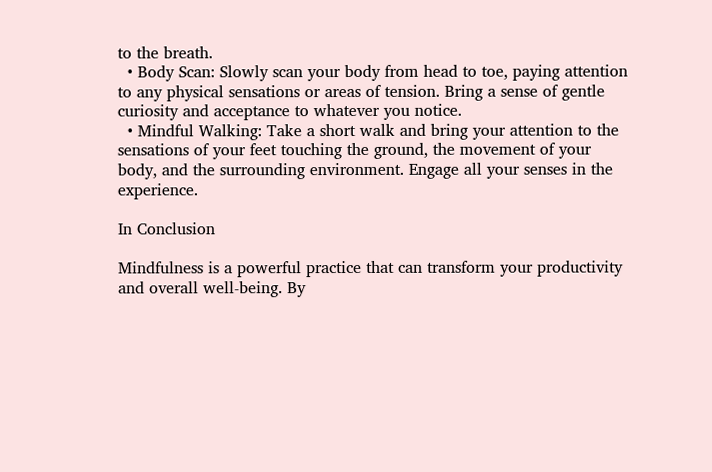to the breath.
  • Body Scan: Slowly scan your body from head to toe, paying attention to any physical sensations or areas of tension. Bring a sense of gentle curiosity and acceptance to whatever you notice.
  • Mindful Walking: Take a short walk and bring your attention to the sensations of your feet touching the ground, the movement of your body, and the surrounding environment. Engage all your senses in the experience.

In Conclusion

Mindfulness is a powerful practice that can transform your productivity and overall well-being. By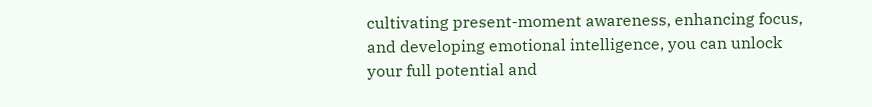cultivating present-moment awareness, enhancing focus, and developing emotional intelligence, you can unlock your full potential and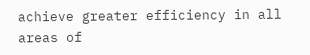achieve greater efficiency in all areas of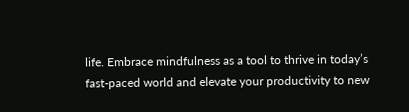life. Embrace mindfulness as a tool to thrive in today’s fast-paced world and elevate your productivity to new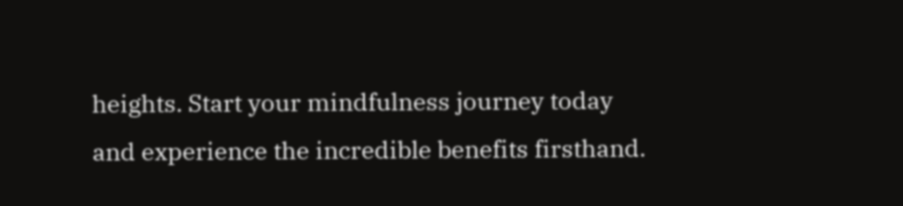heights. Start your mindfulness journey today and experience the incredible benefits firsthand.